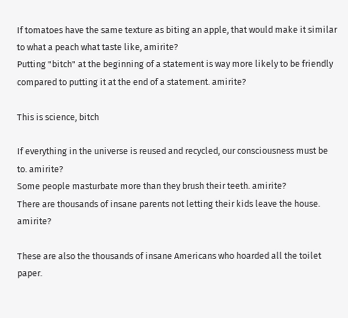If tomatoes have the same texture as biting an apple, that would make it similar to what a peach what taste like, amirite?
Putting "bitch" at the beginning of a statement is way more likely to be friendly compared to putting it at the end of a statement. amirite?

This is science, bitch

If everything in the universe is reused and recycled, our consciousness must be to. amirite?
Some people masturbate more than they brush their teeth. amirite?
There are thousands of insane parents not letting their kids leave the house. amirite?

These are also the thousands of insane Americans who hoarded all the toilet paper.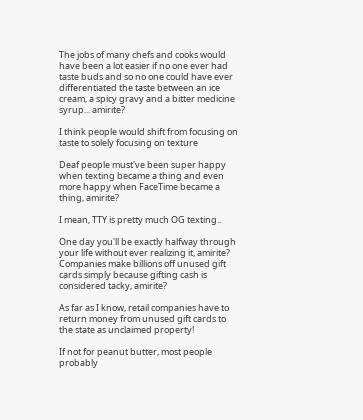The jobs of many chefs and cooks would have been a lot easier if no one ever had taste buds and so no one could have ever differentiated the taste between an ice cream, a spicy gravy and a bitter medicine syrup... amirite?

I think people would shift from focusing on taste to solely focusing on texture

Deaf people must've been super happy when texting became a thing and even more happy when FaceTime became a thing, amirite?

I mean, TTY is pretty much OG texting..

One day you'll be exactly halfway through your life without ever realizing it, amirite?
Companies make billions off unused gift cards simply because gifting cash is considered tacky, amirite?

As far as I know, retail companies have to return money from unused gift cards to the state as unclaimed property!

If not for peanut butter, most people probably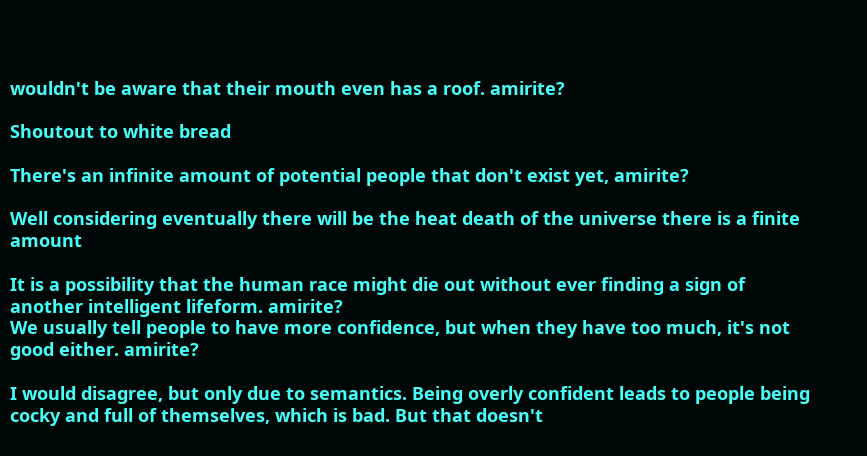wouldn't be aware that their mouth even has a roof. amirite?

Shoutout to white bread

There's an infinite amount of potential people that don't exist yet, amirite?

Well considering eventually there will be the heat death of the universe there is a finite amount

It is a possibility that the human race might die out without ever finding a sign of another intelligent lifeform. amirite?
We usually tell people to have more confidence, but when they have too much, it's not good either. amirite?

I would disagree, but only due to semantics. Being overly confident leads to people being cocky and full of themselves, which is bad. But that doesn't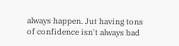always happen. Jut having tons of confidence isn't always bad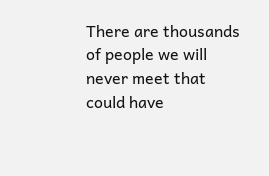There are thousands of people we will never meet that could have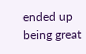ended up being great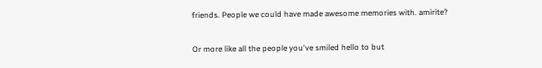friends. People we could have made awesome memories with. amirite?

Or more like all the people you've smiled hello to but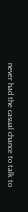never had the casual chance to talk to